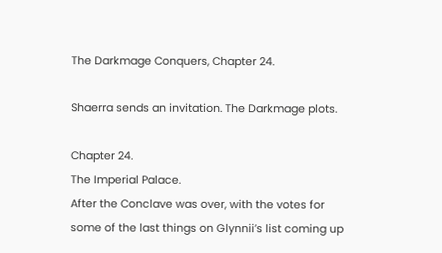The Darkmage Conquers, Chapter 24.

Shaerra sends an invitation. The Darkmage plots.

Chapter 24.
The Imperial Palace.
After the Conclave was over, with the votes for some of the last things on Glynnii’s list coming up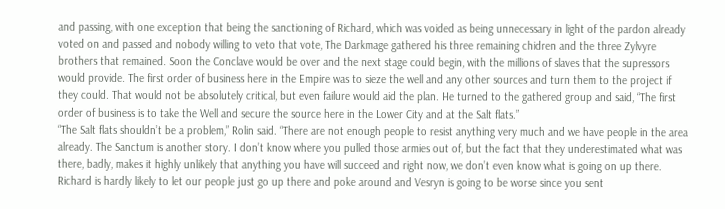and passing, with one exception that being the sanctioning of Richard, which was voided as being unnecessary in light of the pardon already voted on and passed and nobody willing to veto that vote, The Darkmage gathered his three remaining chidren and the three Zylvyre brothers that remained. Soon the Conclave would be over and the next stage could begin, with the millions of slaves that the supressors would provide. The first order of business here in the Empire was to sieze the well and any other sources and turn them to the project if they could. That would not be absolutely critical, but even failure would aid the plan. He turned to the gathered group and said, “The first order of business is to take the Well and secure the source here in the Lower City and at the Salt flats.”
“The Salt flats shouldn’t be a problem,” Rolin said. “There are not enough people to resist anything very much and we have people in the area already. The Sanctum is another story. I don’t know where you pulled those armies out of, but the fact that they underestimated what was there, badly, makes it highly unlikely that anything you have will succeed and right now, we don’t even know what is going on up there. Richard is hardly likely to let our people just go up there and poke around and Vesryn is going to be worse since you sent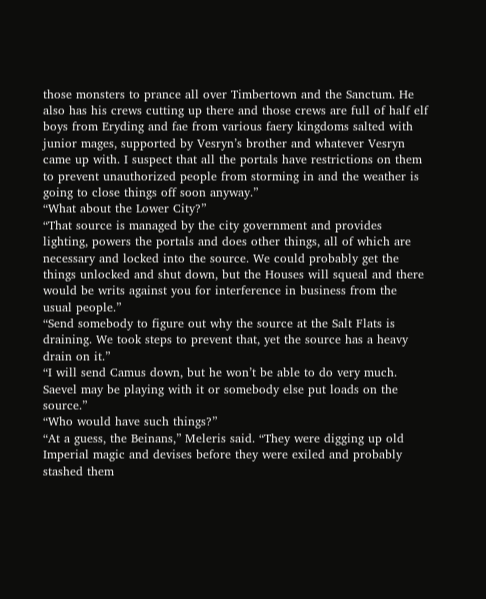those monsters to prance all over Timbertown and the Sanctum. He also has his crews cutting up there and those crews are full of half elf boys from Eryding and fae from various faery kingdoms salted with junior mages, supported by Vesryn’s brother and whatever Vesryn came up with. I suspect that all the portals have restrictions on them to prevent unauthorized people from storming in and the weather is going to close things off soon anyway.”
“What about the Lower City?”
“That source is managed by the city government and provides lighting, powers the portals and does other things, all of which are necessary and locked into the source. We could probably get the things unlocked and shut down, but the Houses will squeal and there would be writs against you for interference in business from the usual people.”
“Send somebody to figure out why the source at the Salt Flats is draining. We took steps to prevent that, yet the source has a heavy drain on it.”
“I will send Camus down, but he won’t be able to do very much. Saevel may be playing with it or somebody else put loads on the source.”
“Who would have such things?”
“At a guess, the Beinans,” Meleris said. “They were digging up old Imperial magic and devises before they were exiled and probably stashed them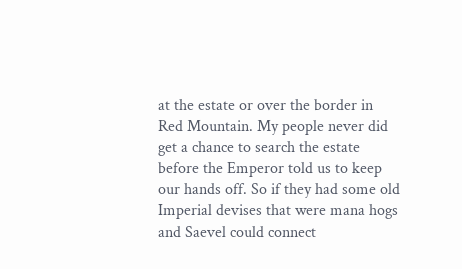at the estate or over the border in Red Mountain. My people never did get a chance to search the estate before the Emperor told us to keep our hands off. So if they had some old Imperial devises that were mana hogs and Saevel could connect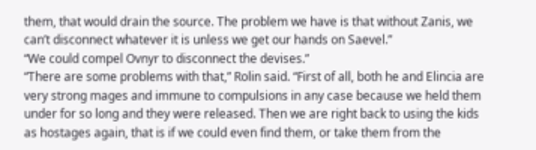them, that would drain the source. The problem we have is that without Zanis, we can’t disconnect whatever it is unless we get our hands on Saevel.”
“We could compel Ovnyr to disconnect the devises.”
“There are some problems with that,” Rolin said. “First of all, both he and Elincia are very strong mages and immune to compulsions in any case because we held them under for so long and they were released. Then we are right back to using the kids as hostages again, that is if we could even find them, or take them from the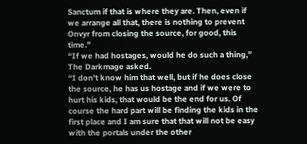Sanctum if that is where they are. Then, even if we arrange all that, there is nothing to prevent Onvyr from closing the source, for good, this time.”
“If we had hostages, would he do such a thing,” The Darkmage asked.
“I don’t know him that well, but if he does close the source, he has us hostage and if we were to hurt his kids, that would be the end for us. Of course the hard part will be finding the kids in the first place and I am sure that that will not be easy with the portals under the other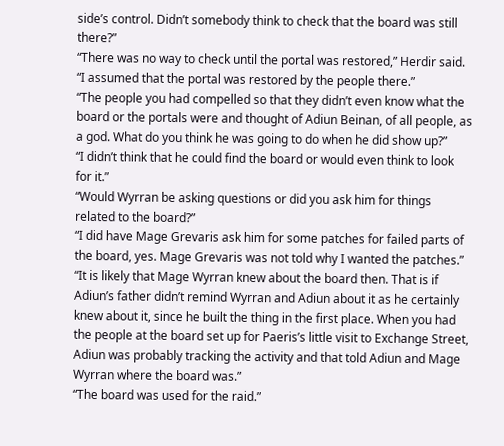side’s control. Didn’t somebody think to check that the board was still there?”
“There was no way to check until the portal was restored,” Herdir said. “I assumed that the portal was restored by the people there.”
“The people you had compelled so that they didn’t even know what the board or the portals were and thought of Adiun Beinan, of all people, as a god. What do you think he was going to do when he did show up?”
“I didn’t think that he could find the board or would even think to look for it.”
“Would Wyrran be asking questions or did you ask him for things related to the board?”
“I did have Mage Grevaris ask him for some patches for failed parts of the board, yes. Mage Grevaris was not told why I wanted the patches.”
“It is likely that Mage Wyrran knew about the board then. That is if Adiun’s father didn’t remind Wyrran and Adiun about it as he certainly knew about it, since he built the thing in the first place. When you had the people at the board set up for Paeris’s little visit to Exchange Street, Adiun was probably tracking the activity and that told Adiun and Mage Wyrran where the board was.”
“The board was used for the raid.”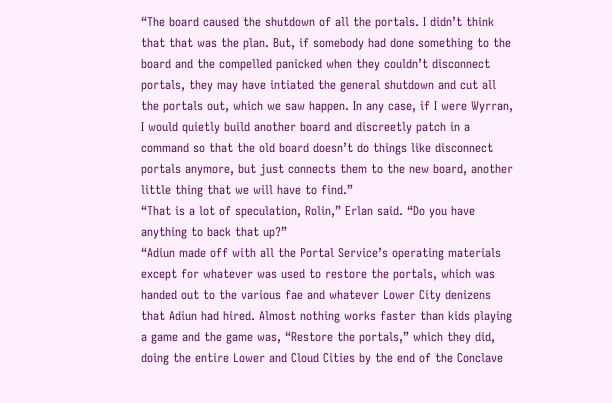“The board caused the shutdown of all the portals. I didn’t think that that was the plan. But, if somebody had done something to the board and the compelled panicked when they couldn’t disconnect portals, they may have intiated the general shutdown and cut all the portals out, which we saw happen. In any case, if I were Wyrran, I would quietly build another board and discreetly patch in a command so that the old board doesn’t do things like disconnect portals anymore, but just connects them to the new board, another little thing that we will have to find.”
“That is a lot of speculation, Rolin,” Erlan said. “Do you have anything to back that up?”
“Adiun made off with all the Portal Service’s operating materials except for whatever was used to restore the portals, which was handed out to the various fae and whatever Lower City denizens that Adiun had hired. Almost nothing works faster than kids playing a game and the game was, “Restore the portals,” which they did, doing the entire Lower and Cloud Cities by the end of the Conclave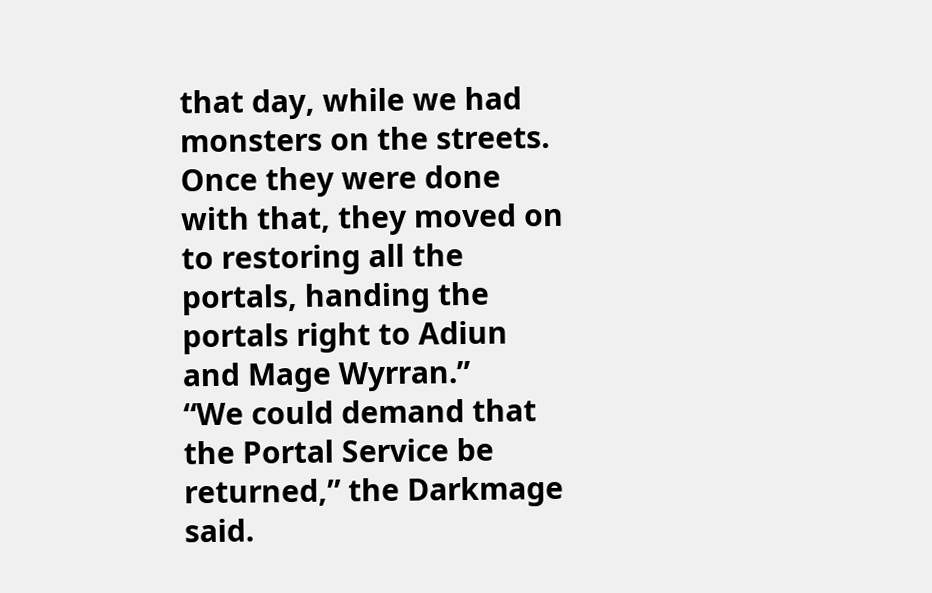that day, while we had monsters on the streets. Once they were done with that, they moved on to restoring all the portals, handing the portals right to Adiun and Mage Wyrran.”
“We could demand that the Portal Service be returned,” the Darkmage said.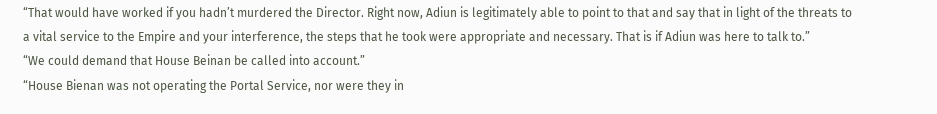“That would have worked if you hadn’t murdered the Director. Right now, Adiun is legitimately able to point to that and say that in light of the threats to a vital service to the Empire and your interference, the steps that he took were appropriate and necessary. That is if Adiun was here to talk to.”
“We could demand that House Beinan be called into account.”
“House Bienan was not operating the Portal Service, nor were they in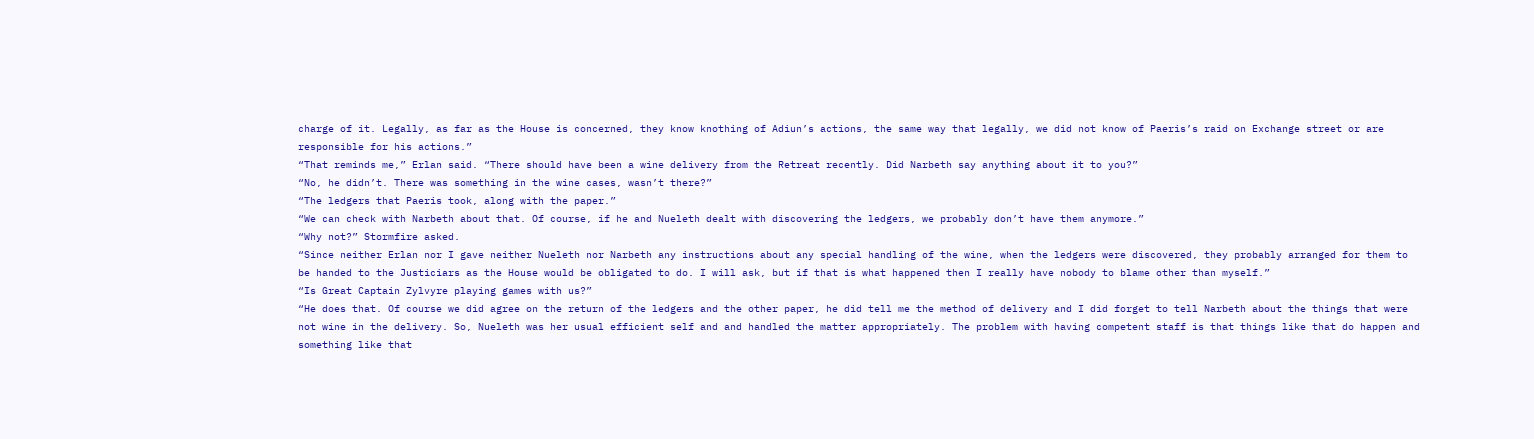charge of it. Legally, as far as the House is concerned, they know knothing of Adiun’s actions, the same way that legally, we did not know of Paeris’s raid on Exchange street or are responsible for his actions.”
“That reminds me,” Erlan said. “There should have been a wine delivery from the Retreat recently. Did Narbeth say anything about it to you?”
“No, he didn’t. There was something in the wine cases, wasn’t there?”
“The ledgers that Paeris took, along with the paper.”
“We can check with Narbeth about that. Of course, if he and Nueleth dealt with discovering the ledgers, we probably don’t have them anymore.”
“Why not?” Stormfire asked.
“Since neither Erlan nor I gave neither Nueleth nor Narbeth any instructions about any special handling of the wine, when the ledgers were discovered, they probably arranged for them to be handed to the Justiciars as the House would be obligated to do. I will ask, but if that is what happened then I really have nobody to blame other than myself.”
“Is Great Captain Zylvyre playing games with us?”
“He does that. Of course we did agree on the return of the ledgers and the other paper, he did tell me the method of delivery and I did forget to tell Narbeth about the things that were not wine in the delivery. So, Nueleth was her usual efficient self and and handled the matter appropriately. The problem with having competent staff is that things like that do happen and something like that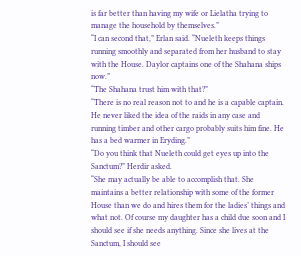is far better than having my wife or Lielatha trying to manage the household by themselves.”
“I can second that,” Erlan said. “Nueleth keeps things running smoothly and separated from her husband to stay with the House. Daylor captains one of the Shahana ships now.”
“The Shahana trust him with that?”
“There is no real reason not to and he is a capable captain. He never liked the idea of the raids in any case and running timber and other cargo probably suits him fine. He has a bed warmer in Eryding.”
“Do you think that Nueleth could get eyes up into the Sanctum?” Herdir asked.
“She may actually be able to accomplish that. She maintains a better relationship with some of the former House than we do and hires them for the ladies’ things and what not. Of course my daughter has a child due soon and I should see if she needs anything. Since she lives at the Sanctum, I should see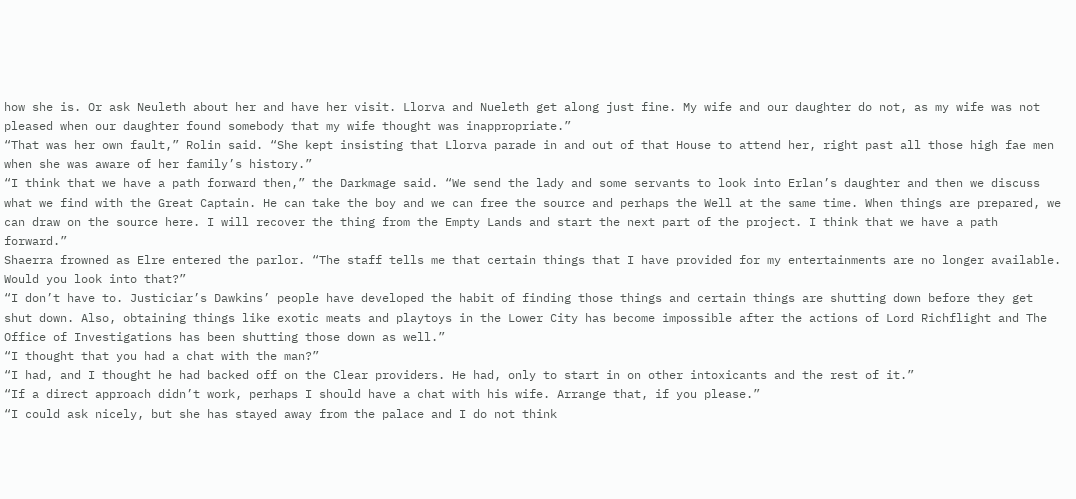how she is. Or ask Neuleth about her and have her visit. Llorva and Nueleth get along just fine. My wife and our daughter do not, as my wife was not pleased when our daughter found somebody that my wife thought was inappropriate.”
“That was her own fault,” Rolin said. “She kept insisting that Llorva parade in and out of that House to attend her, right past all those high fae men when she was aware of her family’s history.”
“I think that we have a path forward then,” the Darkmage said. “We send the lady and some servants to look into Erlan’s daughter and then we discuss what we find with the Great Captain. He can take the boy and we can free the source and perhaps the Well at the same time. When things are prepared, we can draw on the source here. I will recover the thing from the Empty Lands and start the next part of the project. I think that we have a path forward.”
Shaerra frowned as Elre entered the parlor. “The staff tells me that certain things that I have provided for my entertainments are no longer available. Would you look into that?”
“I don’t have to. Justiciar’s Dawkins’ people have developed the habit of finding those things and certain things are shutting down before they get shut down. Also, obtaining things like exotic meats and playtoys in the Lower City has become impossible after the actions of Lord Richflight and The Office of Investigations has been shutting those down as well.”
“I thought that you had a chat with the man?”
“I had, and I thought he had backed off on the Clear providers. He had, only to start in on other intoxicants and the rest of it.”
“If a direct approach didn’t work, perhaps I should have a chat with his wife. Arrange that, if you please.”
“I could ask nicely, but she has stayed away from the palace and I do not think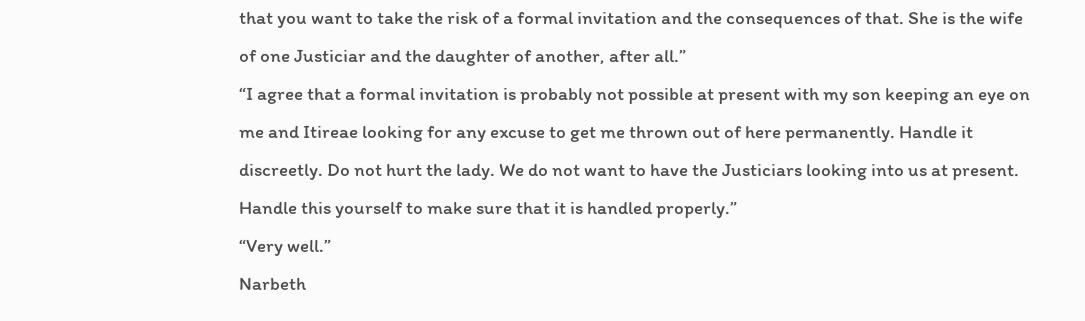that you want to take the risk of a formal invitation and the consequences of that. She is the wife of one Justiciar and the daughter of another, after all.”
“I agree that a formal invitation is probably not possible at present with my son keeping an eye on me and Itireae looking for any excuse to get me thrown out of here permanently. Handle it discreetly. Do not hurt the lady. We do not want to have the Justiciars looking into us at present. Handle this yourself to make sure that it is handled properly.”
“Very well.”
Narbeth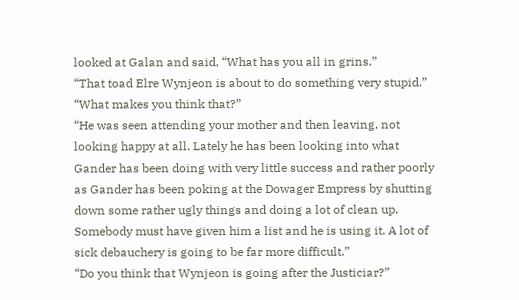looked at Galan and said, “What has you all in grins.”
“That toad Elre Wynjeon is about to do something very stupid.”
“What makes you think that?”
“He was seen attending your mother and then leaving, not looking happy at all. Lately he has been looking into what Gander has been doing with very little success and rather poorly as Gander has been poking at the Dowager Empress by shutting down some rather ugly things and doing a lot of clean up. Somebody must have given him a list and he is using it. A lot of sick debauchery is going to be far more difficult.”
“Do you think that Wynjeon is going after the Justiciar?”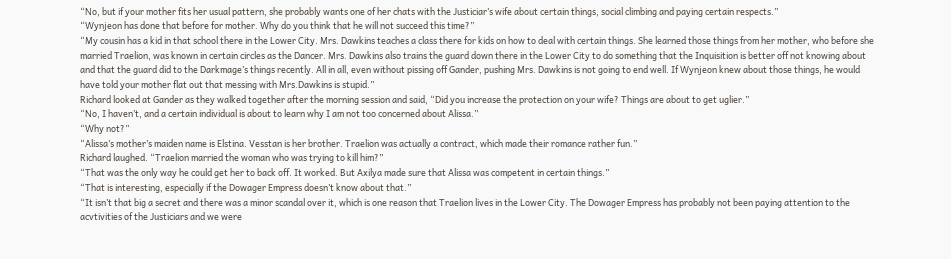“No, but if your mother fits her usual pattern, she probably wants one of her chats with the Justiciar’s wife about certain things, social climbing and paying certain respects.”
“Wynjeon has done that before for mother. Why do you think that he will not succeed this time?”
“My cousin has a kid in that school there in the Lower City. Mrs. Dawkins teaches a class there for kids on how to deal with certain things. She learned those things from her mother, who before she married Traelion, was known in certain circles as the Dancer. Mrs. Dawkins also trains the guard down there in the Lower City to do something that the Inquisition is better off not knowing about and that the guard did to the Darkmage’s things recently. All in all, even without pissing off Gander, pushing Mrs. Dawkins is not going to end well. If Wynjeon knew about those things, he would have told your mother flat out that messing with Mrs.Dawkins is stupid.”
Richard looked at Gander as they walked together after the morning session and said, “Did you increase the protection on your wife? Things are about to get uglier.”
“No, I haven’t, and a certain individual is about to learn why I am not too concerned about Alissa.”
“Why not?”
“Alissa’s mother’s maiden name is Elstina. Vesstan is her brother. Traelion was actually a contract, which made their romance rather fun.”
Richard laughed. “Traelion married the woman who was trying to kill him?”
“That was the only way he could get her to back off. It worked. But Axilya made sure that Alissa was competent in certain things.”
“That is interesting, especially if the Dowager Empress doesn’t know about that.”
“It isn’t that big a secret and there was a minor scandal over it, which is one reason that Traelion lives in the Lower City. The Dowager Empress has probably not been paying attention to the acvtivities of the Justiciars and we were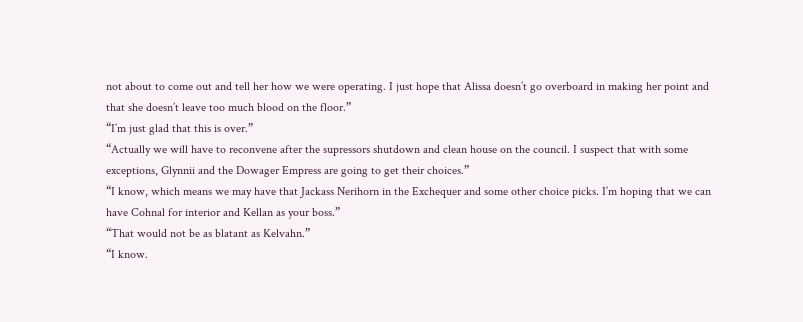not about to come out and tell her how we were operating. I just hope that Alissa doesn’t go overboard in making her point and that she doesn’t leave too much blood on the floor.”
“I’m just glad that this is over.”
“Actually we will have to reconvene after the supressors shutdown and clean house on the council. I suspect that with some exceptions, Glynnii and the Dowager Empress are going to get their choices.”
“I know, which means we may have that Jackass Nerihorn in the Exchequer and some other choice picks. I’m hoping that we can have Cohnal for interior and Kellan as your boss.”
“That would not be as blatant as Kelvahn.”
“I know.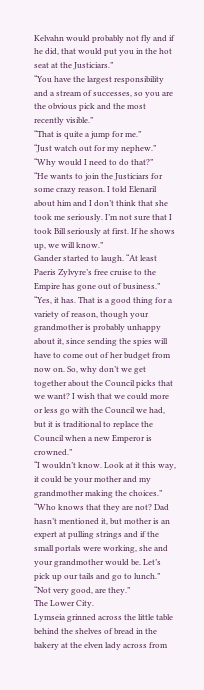Kelvahn would probably not fly and if he did, that would put you in the hot seat at the Justiciars.”
“You have the largest responsibility and a stream of successes, so you are the obvious pick and the most recently visible.”
“That is quite a jump for me.”
“Just watch out for my nephew.”
“Why would I need to do that?”
“He wants to join the Justiciars for some crazy reason. I told Elenaril about him and I don’t think that she took me seriously. I’m not sure that I took Bill seriously at first. If he shows up, we will know.”
Gander started to laugh. “At least Paeris Zylvyre’s free cruise to the Empire has gone out of business.”
“Yes, it has. That is a good thing for a variety of reason, though your grandmother is probably unhappy about it, since sending the spies will have to come out of her budget from now on. So, why don’t we get together about the Council picks that we want? I wish that we could more or less go with the Council we had, but it is traditional to replace the Council when a new Emperor is crowned.”
“I wouldn’t know. Look at it this way, it could be your mother and my grandmother making the choices.”
“Who knows that they are not? Dad hasn’t mentioned it, but mother is an expert at pulling strings and if the small portals were working, she and your grandmother would be. Let’s pick up our tails and go to lunch.”
“Not very good, are they.”
The Lower City.
Lymseia grinned across the little table behind the shelves of bread in the bakery at the elven lady across from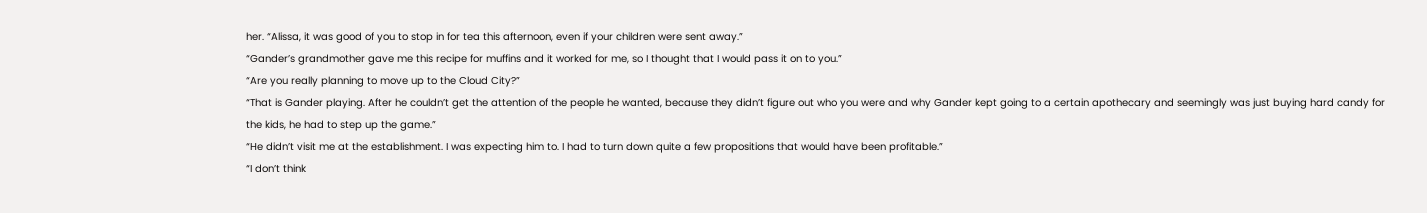her. “Alissa, it was good of you to stop in for tea this afternoon, even if your children were sent away.”
“Gander’s grandmother gave me this recipe for muffins and it worked for me, so I thought that I would pass it on to you.”
“Are you really planning to move up to the Cloud City?”
“That is Gander playing. After he couldn’t get the attention of the people he wanted, because they didn’t figure out who you were and why Gander kept going to a certain apothecary and seemingly was just buying hard candy for the kids, he had to step up the game.”
“He didn’t visit me at the establishment. I was expecting him to. I had to turn down quite a few propositions that would have been profitable.”
“I don’t think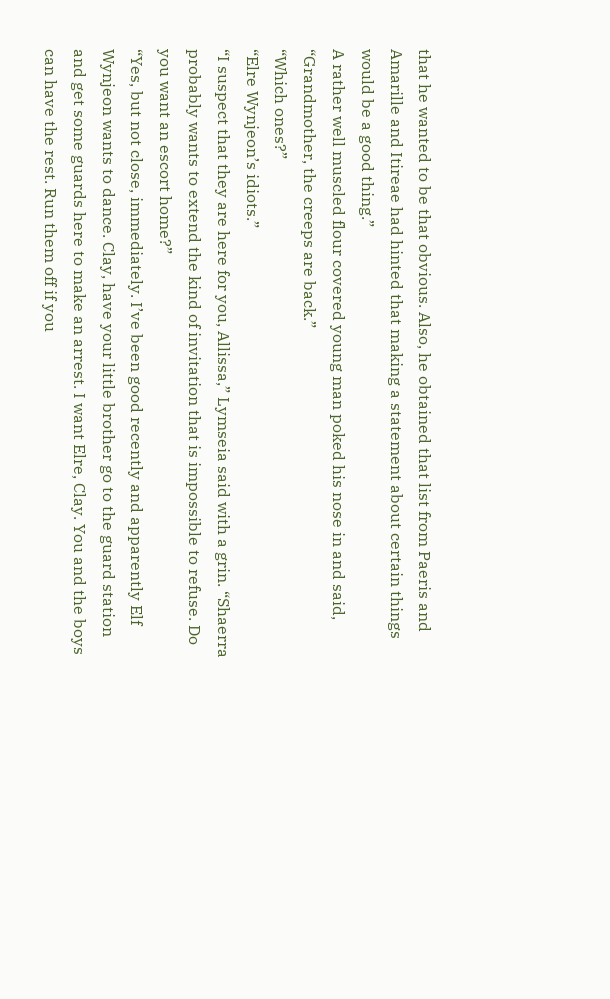that he wanted to be that obvious. Also, he obtained that list from Paeris and Amarille and Itireae had hinted that making a statement about certain things would be a good thing.”
A rather well muscled flour covered young man poked his nose in and said, “Grandmother, the creeps are back.”
“Which ones?”
“Elre Wynjeon’s idiots.”
“I suspect that they are here for you, Allissa,” Lymseia said with a grin. “Shaerra probably wants to extend the kind of invitation that is impossible to refuse. Do you want an escort home?”
“Yes, but not close, immediately. I’ve been good recently and apparently Elf Wynjeon wants to dance. Clay, have your little brother go to the guard station and get some guards here to make an arrest. I want Elre, Clay. You and the boys can have the rest. Run them off if you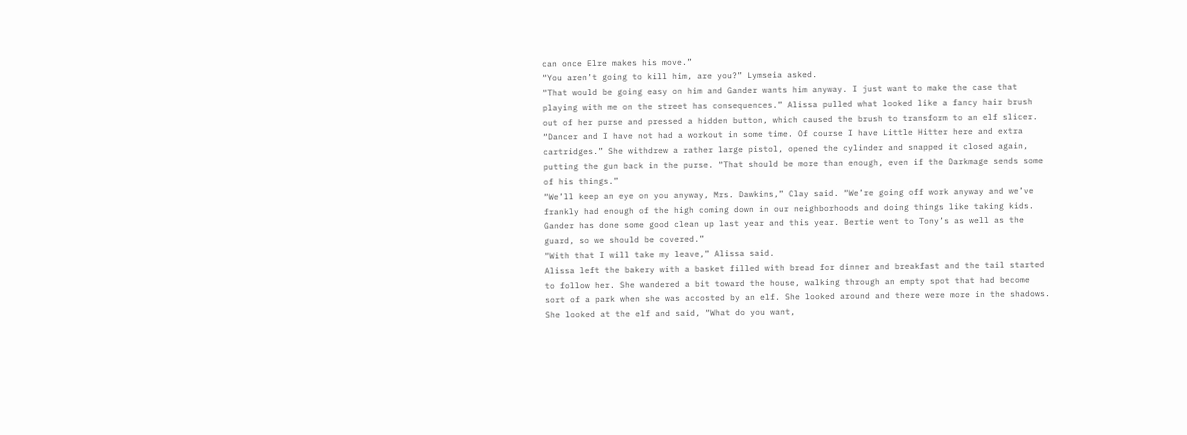can once Elre makes his move.”
“You aren’t going to kill him, are you?” Lymseia asked.
“That would be going easy on him and Gander wants him anyway. I just want to make the case that playing with me on the street has consequences.” Alissa pulled what looked like a fancy hair brush out of her purse and pressed a hidden button, which caused the brush to transform to an elf slicer. “Dancer and I have not had a workout in some time. Of course I have Little Hitter here and extra cartridges.” She withdrew a rather large pistol, opened the cylinder and snapped it closed again, putting the gun back in the purse. “That should be more than enough, even if the Darkmage sends some of his things.”
“We’ll keep an eye on you anyway, Mrs. Dawkins,” Clay said. “We’re going off work anyway and we’ve frankly had enough of the high coming down in our neighborhoods and doing things like taking kids. Gander has done some good clean up last year and this year. Bertie went to Tony’s as well as the guard, so we should be covered.”
“With that I will take my leave,” Alissa said.
Alissa left the bakery with a basket filled with bread for dinner and breakfast and the tail started to follow her. She wandered a bit toward the house, walking through an empty spot that had become sort of a park when she was accosted by an elf. She looked around and there were more in the shadows. She looked at the elf and said, “What do you want,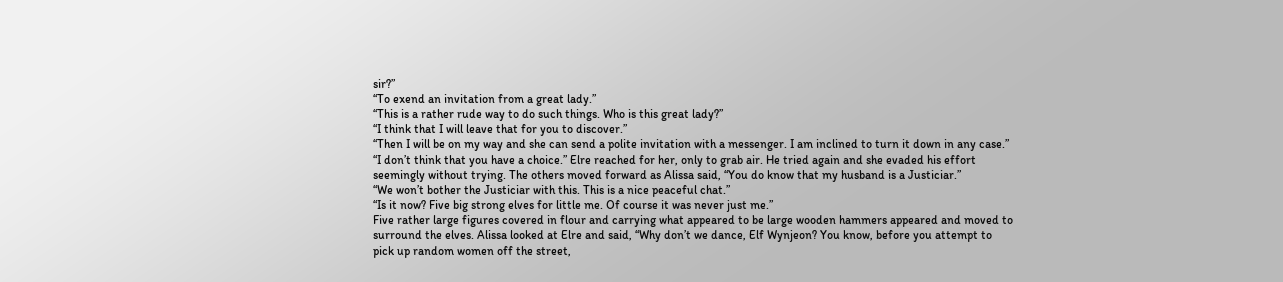sir?”
“To exend an invitation from a great lady.”
“This is a rather rude way to do such things. Who is this great lady?”
“I think that I will leave that for you to discover.”
“Then I will be on my way and she can send a polite invitation with a messenger. I am inclined to turn it down in any case.”
“I don’t think that you have a choice.” Elre reached for her, only to grab air. He tried again and she evaded his effort seemingly without trying. The others moved forward as Alissa said, “You do know that my husband is a Justiciar.”
“We won’t bother the Justiciar with this. This is a nice peaceful chat.”
“Is it now? Five big strong elves for little me. Of course it was never just me.”
Five rather large figures covered in flour and carrying what appeared to be large wooden hammers appeared and moved to surround the elves. Alissa looked at Elre and said, “Why don’t we dance, Elf Wynjeon? You know, before you attempt to pick up random women off the street,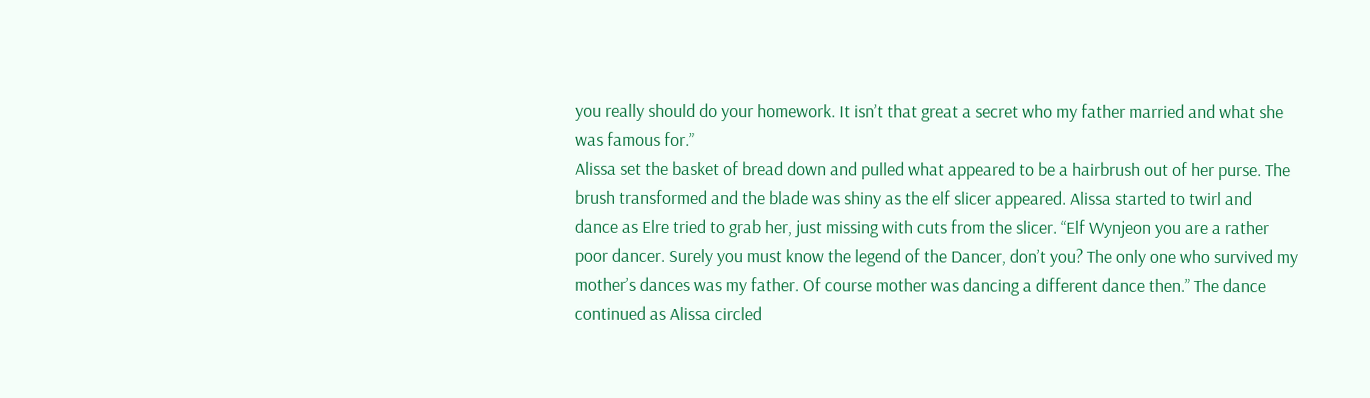you really should do your homework. It isn’t that great a secret who my father married and what she was famous for.”
Alissa set the basket of bread down and pulled what appeared to be a hairbrush out of her purse. The brush transformed and the blade was shiny as the elf slicer appeared. Alissa started to twirl and dance as Elre tried to grab her, just missing with cuts from the slicer. “Elf Wynjeon you are a rather poor dancer. Surely you must know the legend of the Dancer, don’t you? The only one who survived my mother’s dances was my father. Of course mother was dancing a different dance then.” The dance continued as Alissa circled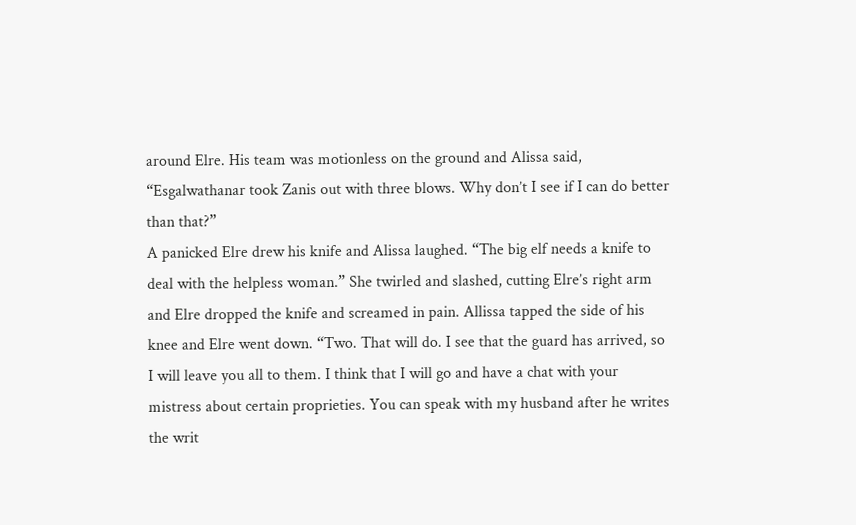around Elre. His team was motionless on the ground and Alissa said, “Esgalwathanar took Zanis out with three blows. Why don’t I see if I can do better than that?”
A panicked Elre drew his knife and Alissa laughed. “The big elf needs a knife to deal with the helpless woman.” She twirled and slashed, cutting Elre’s right arm and Elre dropped the knife and screamed in pain. Allissa tapped the side of his knee and Elre went down. “Two. That will do. I see that the guard has arrived, so I will leave you all to them. I think that I will go and have a chat with your mistress about certain proprieties. You can speak with my husband after he writes the writ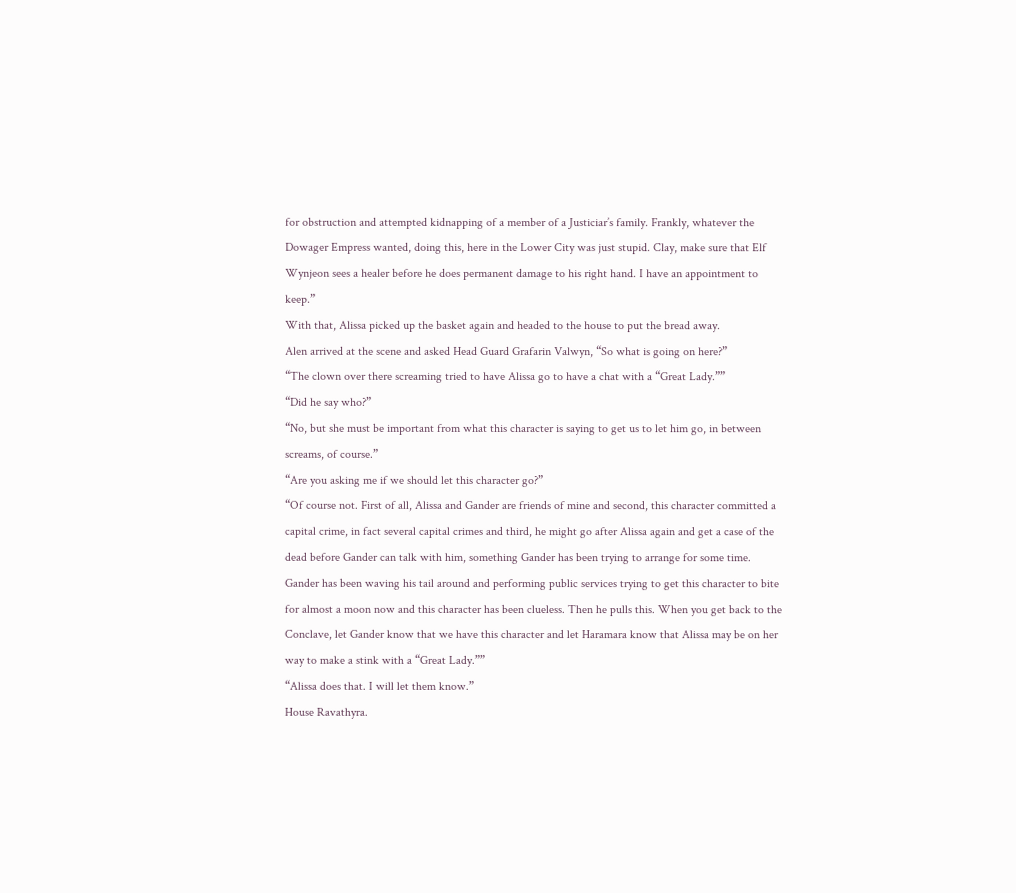for obstruction and attempted kidnapping of a member of a Justiciar’s family. Frankly, whatever the Dowager Empress wanted, doing this, here in the Lower City was just stupid. Clay, make sure that Elf Wynjeon sees a healer before he does permanent damage to his right hand. I have an appointment to keep.”
With that, Alissa picked up the basket again and headed to the house to put the bread away.
Alen arrived at the scene and asked Head Guard Grafarin Valwyn, “So what is going on here?”
“The clown over there screaming tried to have Alissa go to have a chat with a “Great Lady.””
“Did he say who?”
“No, but she must be important from what this character is saying to get us to let him go, in between screams, of course.”
“Are you asking me if we should let this character go?”
“Of course not. First of all, Alissa and Gander are friends of mine and second, this character committed a capital crime, in fact several capital crimes and third, he might go after Alissa again and get a case of the dead before Gander can talk with him, something Gander has been trying to arrange for some time. Gander has been waving his tail around and performing public services trying to get this character to bite for almost a moon now and this character has been clueless. Then he pulls this. When you get back to the Conclave, let Gander know that we have this character and let Haramara know that Alissa may be on her way to make a stink with a “Great Lady.””
“Alissa does that. I will let them know.”
House Ravathyra.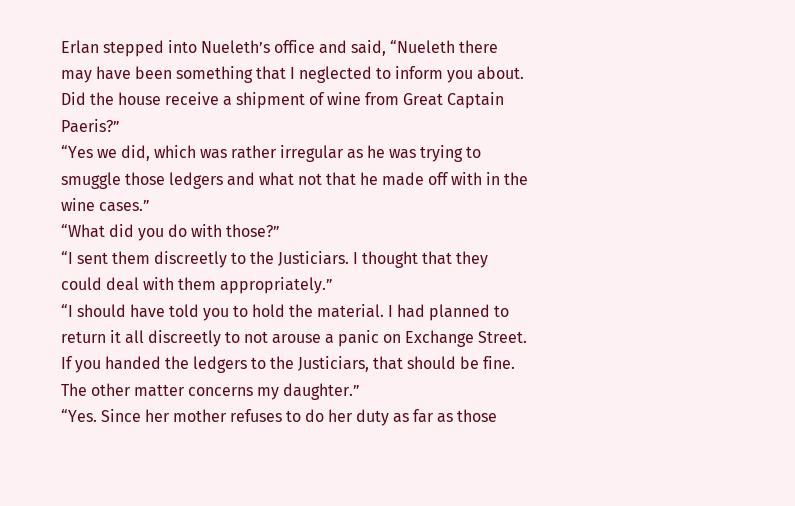Erlan stepped into Nueleth’s office and said, “Nueleth there may have been something that I neglected to inform you about. Did the house receive a shipment of wine from Great Captain Paeris?”
“Yes we did, which was rather irregular as he was trying to smuggle those ledgers and what not that he made off with in the wine cases.”
“What did you do with those?”
“I sent them discreetly to the Justiciars. I thought that they could deal with them appropriately.”
“I should have told you to hold the material. I had planned to return it all discreetly to not arouse a panic on Exchange Street. If you handed the ledgers to the Justiciars, that should be fine. The other matter concerns my daughter.”
“Yes. Since her mother refuses to do her duty as far as those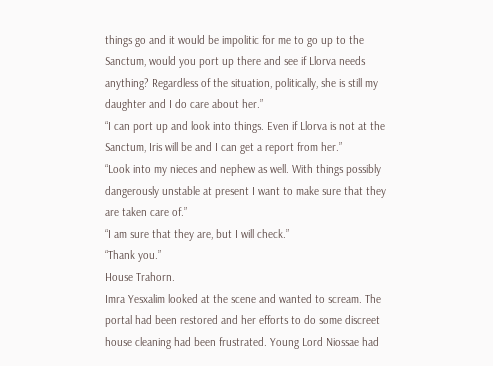things go and it would be impolitic for me to go up to the Sanctum, would you port up there and see if Llorva needs anything? Regardless of the situation, politically, she is still my daughter and I do care about her.”
“I can port up and look into things. Even if Llorva is not at the Sanctum, Iris will be and I can get a report from her.”
“Look into my nieces and nephew as well. With things possibly dangerously unstable at present I want to make sure that they are taken care of.”
“I am sure that they are, but I will check.”
“Thank you.”
House Trahorn.
Imra Yesxalim looked at the scene and wanted to scream. The portal had been restored and her efforts to do some discreet house cleaning had been frustrated. Young Lord Niossae had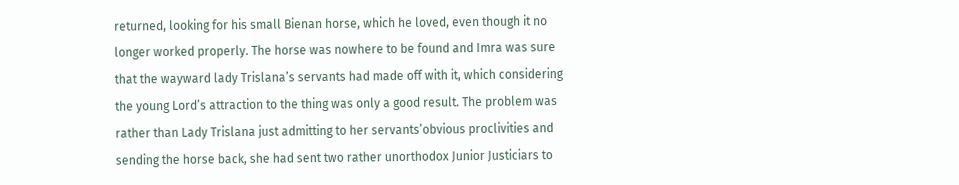returned, looking for his small Bienan horse, which he loved, even though it no longer worked properly. The horse was nowhere to be found and Imra was sure that the wayward lady Trislana’s servants had made off with it, which considering the young Lord’s attraction to the thing was only a good result. The problem was rather than Lady Trislana just admitting to her servants’obvious proclivities and sending the horse back, she had sent two rather unorthodox Junior Justiciars to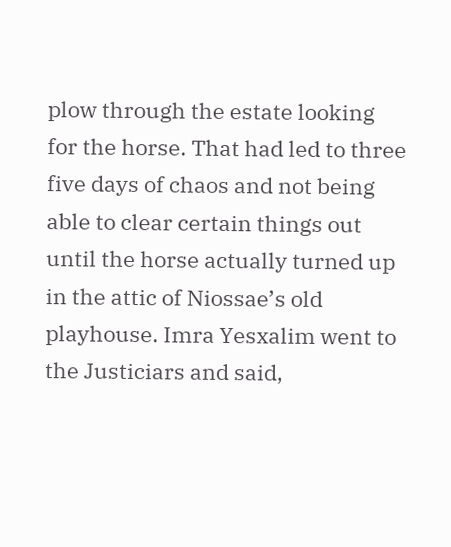plow through the estate looking for the horse. That had led to three five days of chaos and not being able to clear certain things out until the horse actually turned up in the attic of Niossae’s old playhouse. Imra Yesxalim went to the Justiciars and said,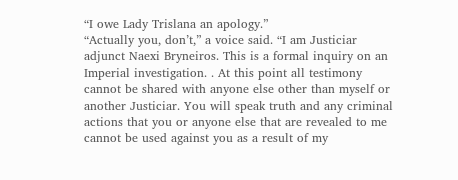“I owe Lady Trislana an apology.”
“Actually you, don’t,” a voice said. “I am Justiciar adjunct Naexi Bryneiros. This is a formal inquiry on an Imperial investigation. . At this point all testimony cannot be shared with anyone else other than myself or another Justiciar. You will speak truth and any criminal actions that you or anyone else that are revealed to me cannot be used against you as a result of my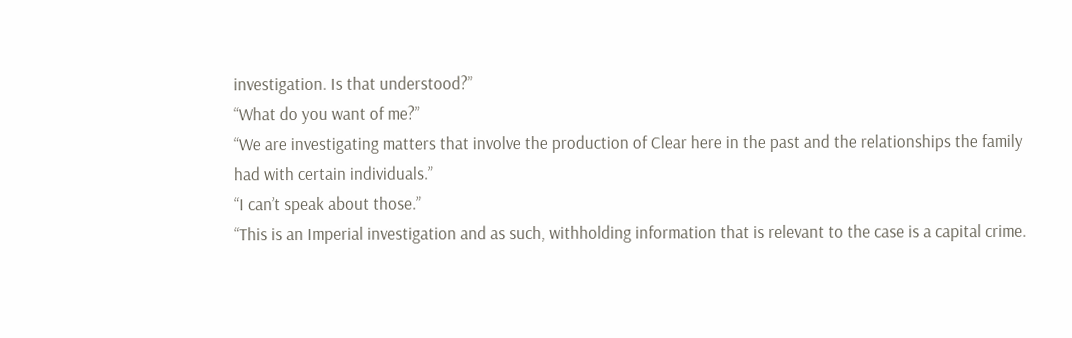investigation. Is that understood?”
“What do you want of me?”
“We are investigating matters that involve the production of Clear here in the past and the relationships the family had with certain individuals.”
“I can’t speak about those.”
“This is an Imperial investigation and as such, withholding information that is relevant to the case is a capital crime.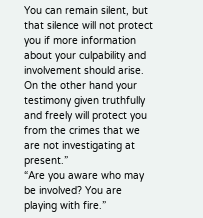You can remain silent, but that silence will not protect you if more information about your culpability and involvement should arise. On the other hand your testimony given truthfully and freely will protect you from the crimes that we are not investigating at present.”
“Are you aware who may be involved? You are playing with fire.”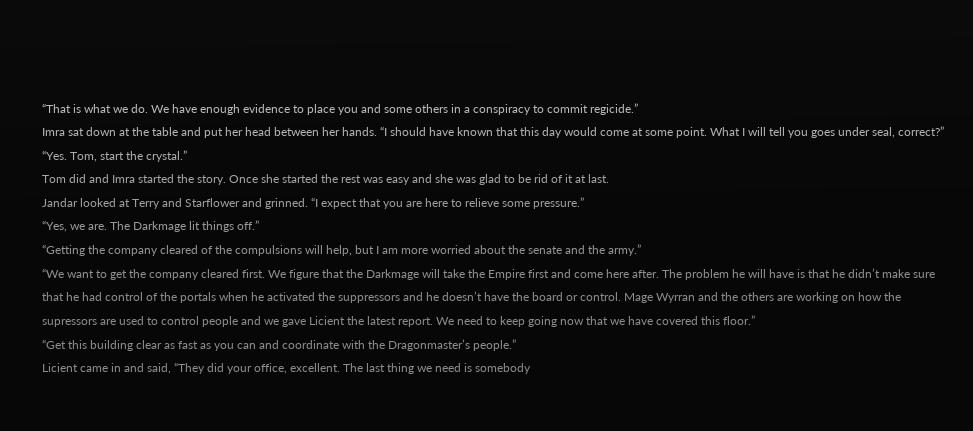“That is what we do. We have enough evidence to place you and some others in a conspiracy to commit regicide.”
Imra sat down at the table and put her head between her hands. “I should have known that this day would come at some point. What I will tell you goes under seal, correct?”
“Yes. Tom, start the crystal.”
Tom did and Imra started the story. Once she started the rest was easy and she was glad to be rid of it at last.
Jandar looked at Terry and Starflower and grinned. “I expect that you are here to relieve some pressure.”
“Yes, we are. The Darkmage lit things off.”
“Getting the company cleared of the compulsions will help, but I am more worried about the senate and the army.”
“We want to get the company cleared first. We figure that the Darkmage will take the Empire first and come here after. The problem he will have is that he didn’t make sure that he had control of the portals when he activated the suppressors and he doesn’t have the board or control. Mage Wyrran and the others are working on how the supressors are used to control people and we gave Licient the latest report. We need to keep going now that we have covered this floor.”
“Get this building clear as fast as you can and coordinate with the Dragonmaster’s people.”
Licient came in and said, “They did your office, excellent. The last thing we need is somebody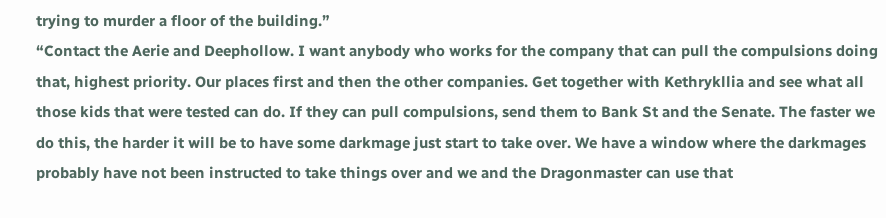trying to murder a floor of the building.”
“Contact the Aerie and Deephollow. I want anybody who works for the company that can pull the compulsions doing that, highest priority. Our places first and then the other companies. Get together with Kethrykllia and see what all those kids that were tested can do. If they can pull compulsions, send them to Bank St and the Senate. The faster we do this, the harder it will be to have some darkmage just start to take over. We have a window where the darkmages probably have not been instructed to take things over and we and the Dragonmaster can use that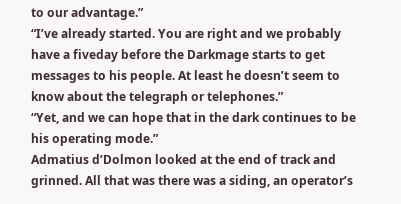to our advantage.”
“I’ve already started. You are right and we probably have a fiveday before the Darkmage starts to get messages to his people. At least he doesn’t seem to know about the telegraph or telephones.”
“Yet, and we can hope that in the dark continues to be his operating mode.”
Admatius d’Dolmon looked at the end of track and grinned. All that was there was a siding, an operator’s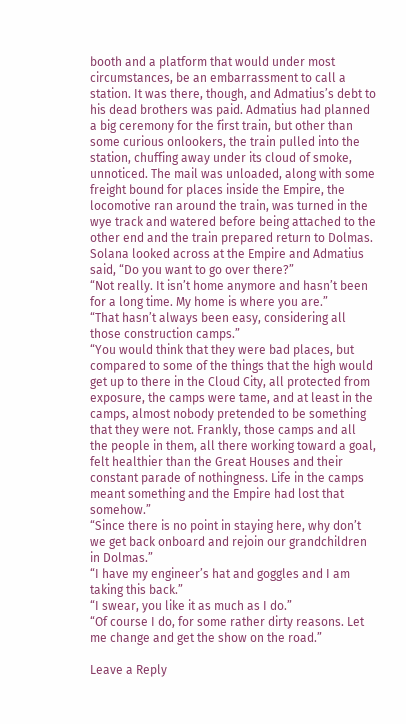booth and a platform that would under most circumstances, be an embarrassment to call a station. It was there, though, and Admatius’s debt to his dead brothers was paid. Admatius had planned a big ceremony for the first train, but other than some curious onlookers, the train pulled into the station, chuffing away under its cloud of smoke, unnoticed. The mail was unloaded, along with some freight bound for places inside the Empire, the locomotive ran around the train, was turned in the wye track and watered before being attached to the other end and the train prepared return to Dolmas. Solana looked across at the Empire and Admatius said, “Do you want to go over there?”
“Not really. It isn’t home anymore and hasn’t been for a long time. My home is where you are.”
“That hasn’t always been easy, considering all those construction camps.”
“You would think that they were bad places, but compared to some of the things that the high would get up to there in the Cloud City, all protected from exposure, the camps were tame, and at least in the camps, almost nobody pretended to be something that they were not. Frankly, those camps and all the people in them, all there working toward a goal, felt healthier than the Great Houses and their constant parade of nothingness. Life in the camps meant something and the Empire had lost that somehow.”
“Since there is no point in staying here, why don’t we get back onboard and rejoin our grandchildren in Dolmas.”
“I have my engineer’s hat and goggles and I am taking this back.”
“I swear, you like it as much as I do.”
“Of course I do, for some rather dirty reasons. Let me change and get the show on the road.”

Leave a Reply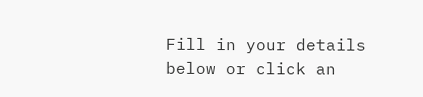Fill in your details below or click an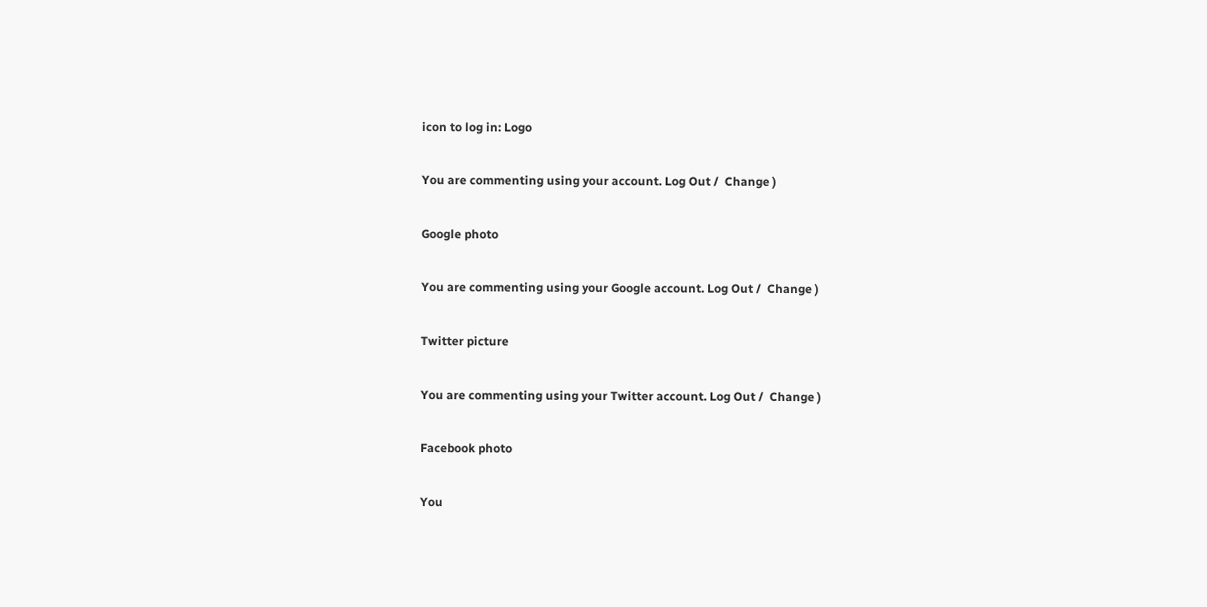icon to log in: Logo

You are commenting using your account. Log Out /  Change )

Google photo

You are commenting using your Google account. Log Out /  Change )

Twitter picture

You are commenting using your Twitter account. Log Out /  Change )

Facebook photo

You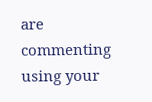are commenting using your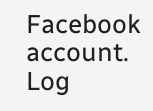Facebook account. Log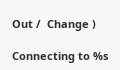Out /  Change )

Connecting to %s